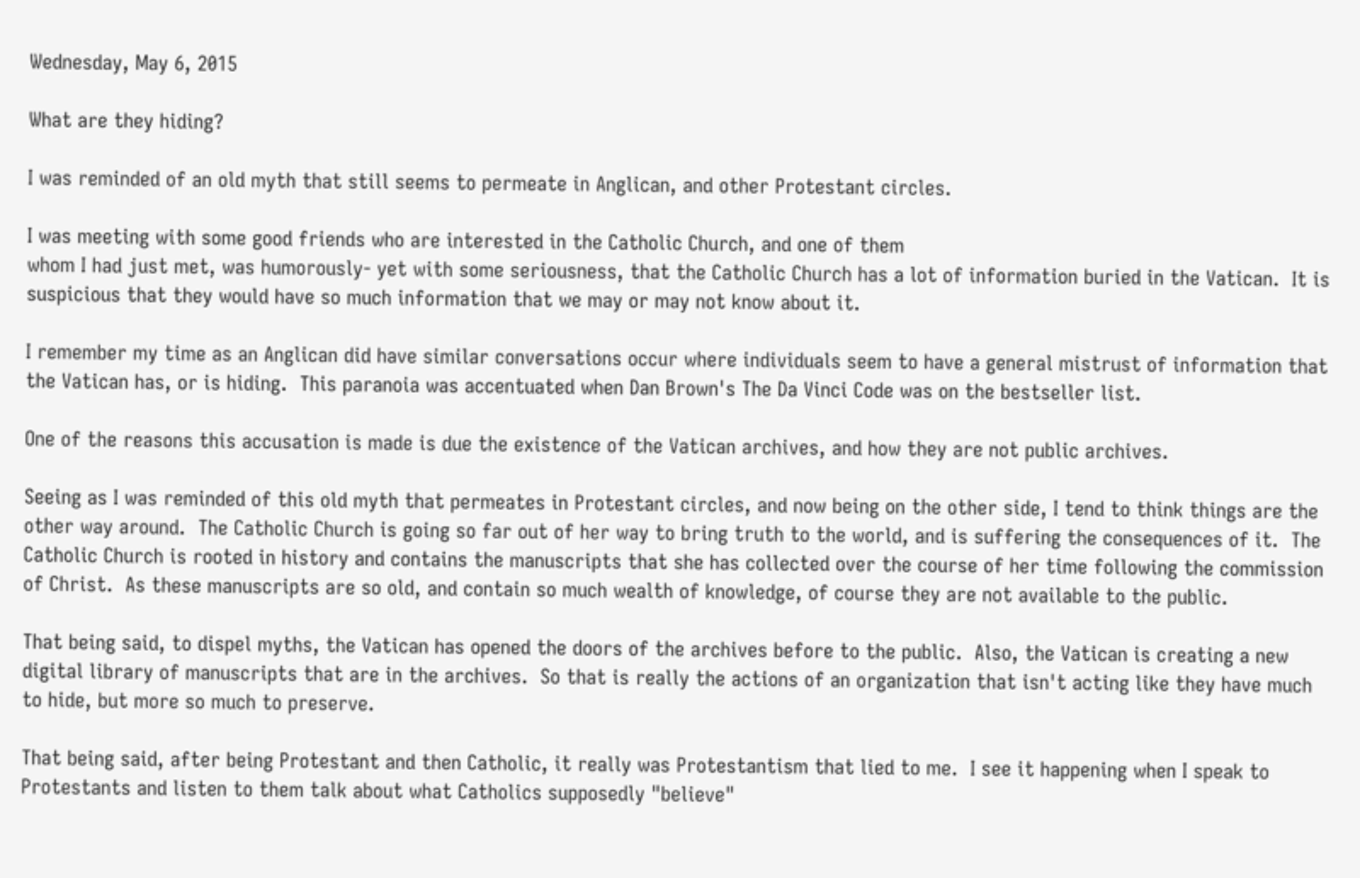Wednesday, May 6, 2015

What are they hiding?

I was reminded of an old myth that still seems to permeate in Anglican, and other Protestant circles.

I was meeting with some good friends who are interested in the Catholic Church, and one of them
whom I had just met, was humorously- yet with some seriousness, that the Catholic Church has a lot of information buried in the Vatican.  It is suspicious that they would have so much information that we may or may not know about it.

I remember my time as an Anglican did have similar conversations occur where individuals seem to have a general mistrust of information that the Vatican has, or is hiding.  This paranoia was accentuated when Dan Brown's The Da Vinci Code was on the bestseller list.

One of the reasons this accusation is made is due the existence of the Vatican archives, and how they are not public archives.

Seeing as I was reminded of this old myth that permeates in Protestant circles, and now being on the other side, I tend to think things are the other way around.  The Catholic Church is going so far out of her way to bring truth to the world, and is suffering the consequences of it.  The Catholic Church is rooted in history and contains the manuscripts that she has collected over the course of her time following the commission of Christ.  As these manuscripts are so old, and contain so much wealth of knowledge, of course they are not available to the public.

That being said, to dispel myths, the Vatican has opened the doors of the archives before to the public.  Also, the Vatican is creating a new digital library of manuscripts that are in the archives.  So that is really the actions of an organization that isn't acting like they have much to hide, but more so much to preserve.

That being said, after being Protestant and then Catholic, it really was Protestantism that lied to me.  I see it happening when I speak to Protestants and listen to them talk about what Catholics supposedly "believe"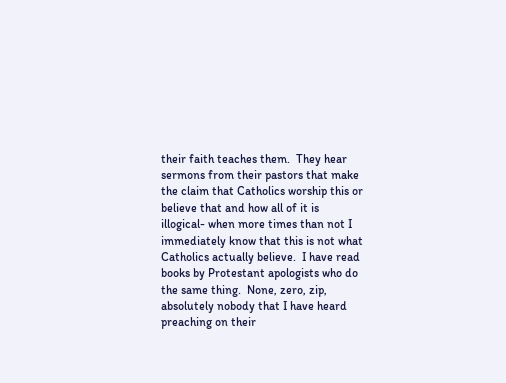their faith teaches them.  They hear sermons from their pastors that make the claim that Catholics worship this or believe that and how all of it is illogical- when more times than not I immediately know that this is not what Catholics actually believe.  I have read books by Protestant apologists who do the same thing.  None, zero, zip, absolutely nobody that I have heard preaching on their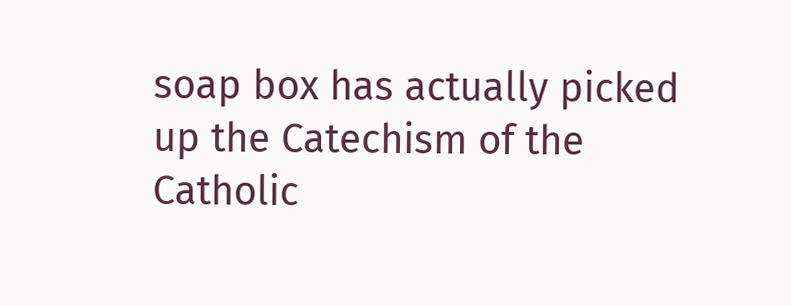soap box has actually picked up the Catechism of the Catholic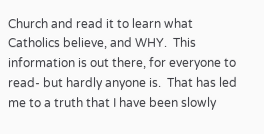Church and read it to learn what Catholics believe, and WHY.  This information is out there, for everyone to read- but hardly anyone is.  That has led me to a truth that I have been slowly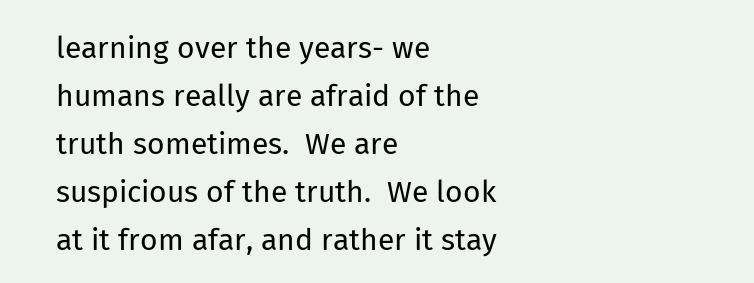learning over the years- we humans really are afraid of the truth sometimes.  We are suspicious of the truth.  We look at it from afar, and rather it stay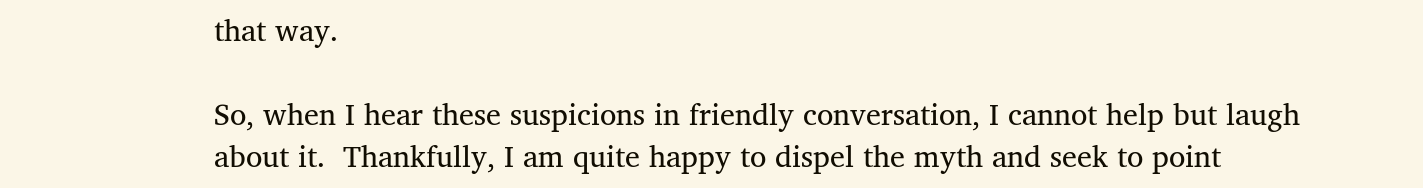that way.

So, when I hear these suspicions in friendly conversation, I cannot help but laugh about it.  Thankfully, I am quite happy to dispel the myth and seek to point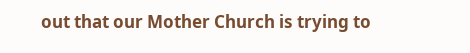out that our Mother Church is trying to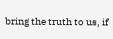bring the truth to us, if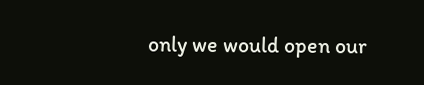only we would open our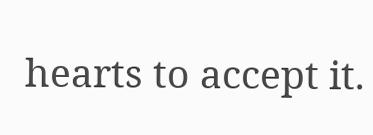hearts to accept it.